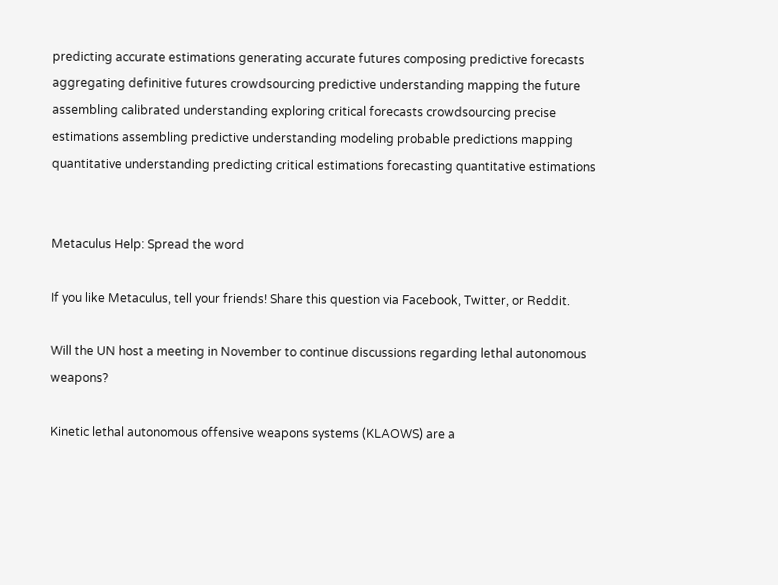predicting accurate estimations generating accurate futures composing predictive forecasts aggregating definitive futures crowdsourcing predictive understanding mapping the future assembling calibrated understanding exploring critical forecasts crowdsourcing precise estimations assembling predictive understanding modeling probable predictions mapping quantitative understanding predicting critical estimations forecasting quantitative estimations


Metaculus Help: Spread the word

If you like Metaculus, tell your friends! Share this question via Facebook, Twitter, or Reddit.

Will the UN host a meeting in November to continue discussions regarding lethal autonomous weapons?

Kinetic lethal autonomous offensive weapons systems (KLAOWS) are a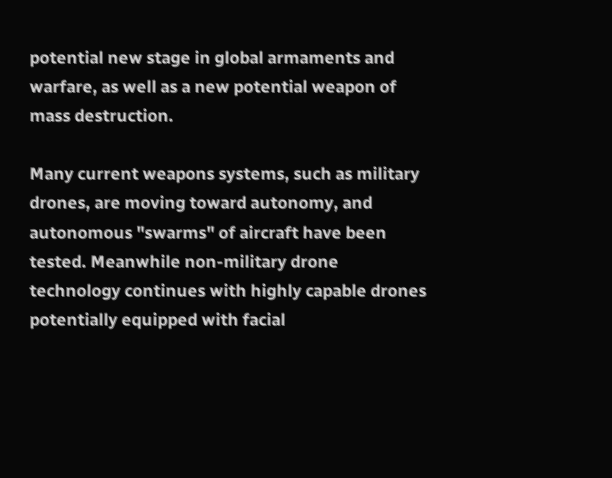potential new stage in global armaments and warfare, as well as a new potential weapon of mass destruction.

Many current weapons systems, such as military drones, are moving toward autonomy, and autonomous "swarms" of aircraft have been tested. Meanwhile non-military drone technology continues with highly capable drones potentially equipped with facial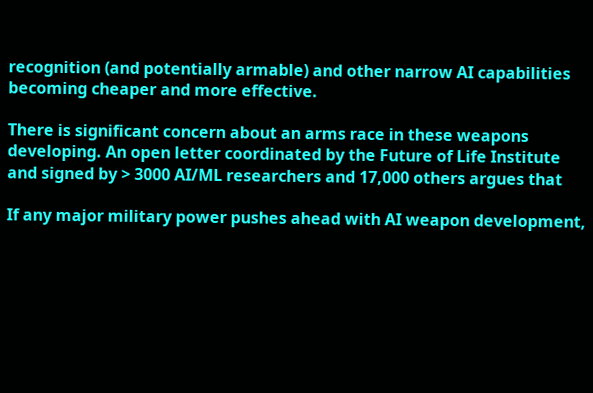recognition (and potentially armable) and other narrow AI capabilities becoming cheaper and more effective.

There is significant concern about an arms race in these weapons developing. An open letter coordinated by the Future of Life Institute and signed by > 3000 AI/ML researchers and 17,000 others argues that

If any major military power pushes ahead with AI weapon development,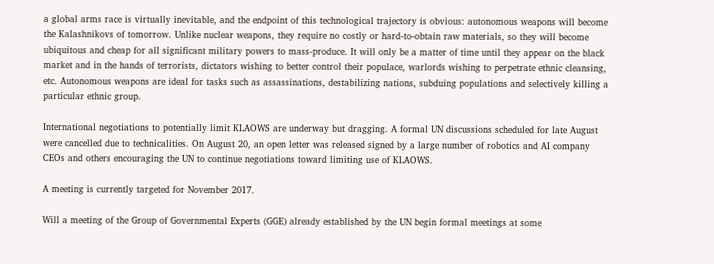a global arms race is virtually inevitable, and the endpoint of this technological trajectory is obvious: autonomous weapons will become the Kalashnikovs of tomorrow. Unlike nuclear weapons, they require no costly or hard-to-obtain raw materials, so they will become ubiquitous and cheap for all significant military powers to mass-produce. It will only be a matter of time until they appear on the black market and in the hands of terrorists, dictators wishing to better control their populace, warlords wishing to perpetrate ethnic cleansing, etc. Autonomous weapons are ideal for tasks such as assassinations, destabilizing nations, subduing populations and selectively killing a particular ethnic group.

International negotiations to potentially limit KLAOWS are underway but dragging. A formal UN discussions scheduled for late August were cancelled due to technicalities. On August 20, an open letter was released signed by a large number of robotics and AI company CEOs and others encouraging the UN to continue negotiations toward limiting use of KLAOWS.

A meeting is currently targeted for November 2017.

Will a meeting of the Group of Governmental Experts (GGE) already established by the UN begin formal meetings at some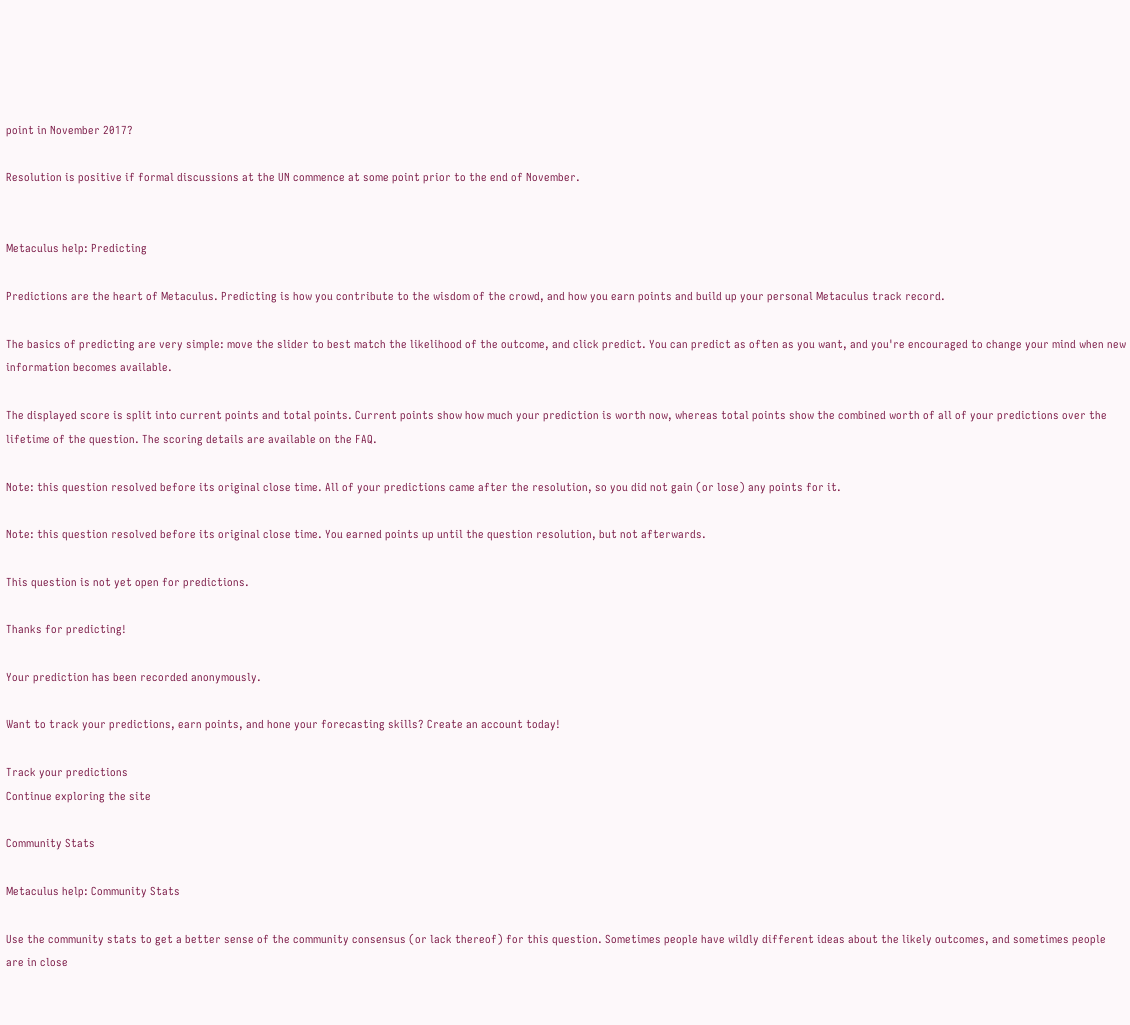point in November 2017?

Resolution is positive if formal discussions at the UN commence at some point prior to the end of November.


Metaculus help: Predicting

Predictions are the heart of Metaculus. Predicting is how you contribute to the wisdom of the crowd, and how you earn points and build up your personal Metaculus track record.

The basics of predicting are very simple: move the slider to best match the likelihood of the outcome, and click predict. You can predict as often as you want, and you're encouraged to change your mind when new information becomes available.

The displayed score is split into current points and total points. Current points show how much your prediction is worth now, whereas total points show the combined worth of all of your predictions over the lifetime of the question. The scoring details are available on the FAQ.

Note: this question resolved before its original close time. All of your predictions came after the resolution, so you did not gain (or lose) any points for it.

Note: this question resolved before its original close time. You earned points up until the question resolution, but not afterwards.

This question is not yet open for predictions.

Thanks for predicting!

Your prediction has been recorded anonymously.

Want to track your predictions, earn points, and hone your forecasting skills? Create an account today!

Track your predictions
Continue exploring the site

Community Stats

Metaculus help: Community Stats

Use the community stats to get a better sense of the community consensus (or lack thereof) for this question. Sometimes people have wildly different ideas about the likely outcomes, and sometimes people are in close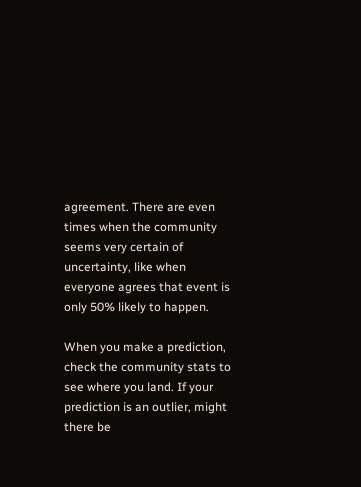agreement. There are even times when the community seems very certain of uncertainty, like when everyone agrees that event is only 50% likely to happen.

When you make a prediction, check the community stats to see where you land. If your prediction is an outlier, might there be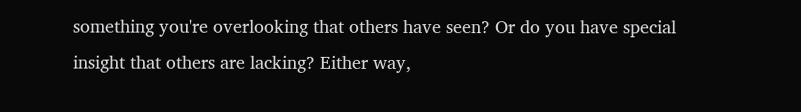something you're overlooking that others have seen? Or do you have special insight that others are lacking? Either way,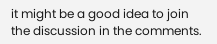it might be a good idea to join the discussion in the comments.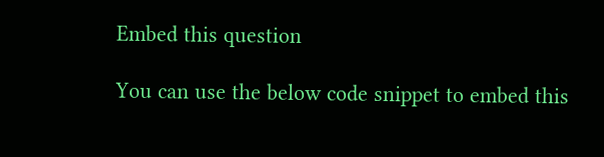Embed this question

You can use the below code snippet to embed this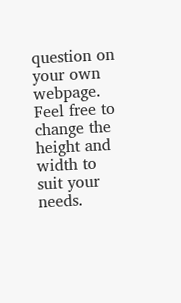question on your own webpage. Feel free to change the height and width to suit your needs.